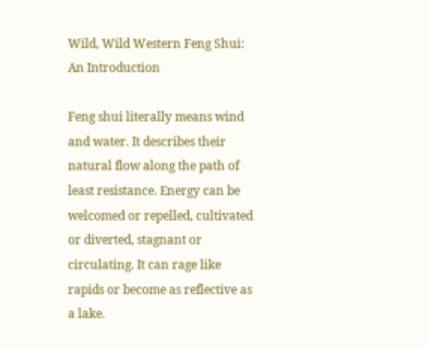Wild, Wild Western Feng Shui: An Introduction

Feng shui literally means wind and water. It describes their natural flow along the path of least resistance. Energy can be welcomed or repelled, cultivated or diverted, stagnant or circulating. It can rage like rapids or become as reflective as a lake.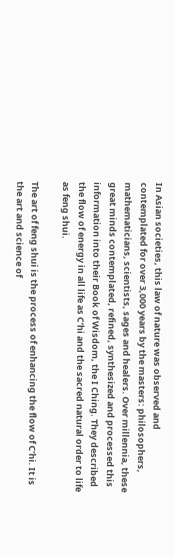In Asian societies, this law of nature was observed and contemplated for over 3,000 years by the masters: philosophers, mathematicians, scientists, sages and healers. Over millennia, these great minds contemplated, refined, synthesized and processed this information into their Book of Wisdom, the I Ching. They described the flow of energy in all life as C’hi and the sacred natural order to life as feng shui.

The art of feng shui is the process of enhancing the flow of C’hi. It is the art and science of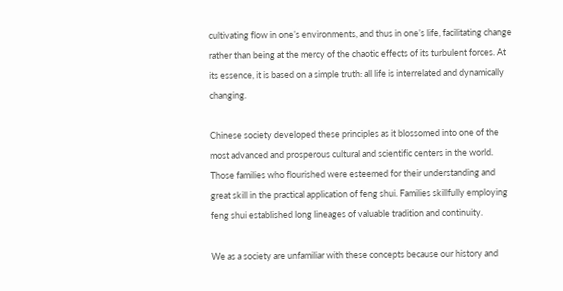cultivating flow in one’s environments, and thus in one’s life, facilitating change rather than being at the mercy of the chaotic effects of its turbulent forces. At its essence, it is based on a simple truth: all life is interrelated and dynamically changing.

Chinese society developed these principles as it blossomed into one of the most advanced and prosperous cultural and scientific centers in the world. Those families who flourished were esteemed for their understanding and great skill in the practical application of feng shui. Families skillfully employing feng shui established long lineages of valuable tradition and continuity.

We as a society are unfamiliar with these concepts because our history and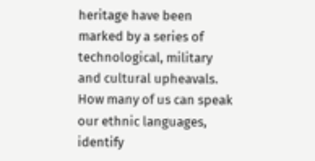heritage have been marked by a series of technological, military and cultural upheavals. How many of us can speak our ethnic languages, identify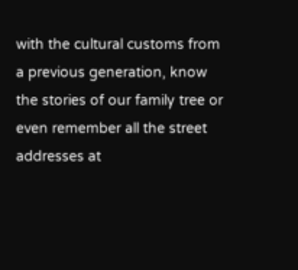with the cultural customs from a previous generation, know the stories of our family tree or even remember all the street addresses at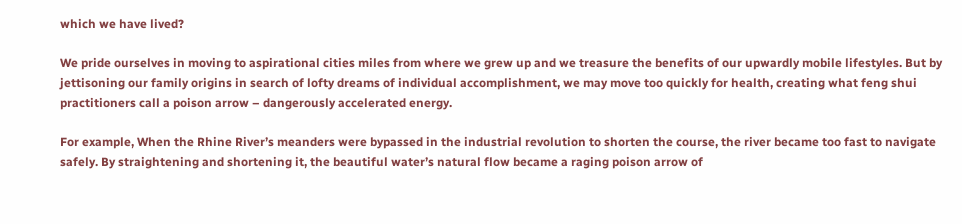which we have lived?

We pride ourselves in moving to aspirational cities miles from where we grew up and we treasure the benefits of our upwardly mobile lifestyles. But by jettisoning our family origins in search of lofty dreams of individual accomplishment, we may move too quickly for health, creating what feng shui practitioners call a poison arrow – dangerously accelerated energy.

For example, When the Rhine River’s meanders were bypassed in the industrial revolution to shorten the course, the river became too fast to navigate safely. By straightening and shortening it, the beautiful water’s natural flow became a raging poison arrow of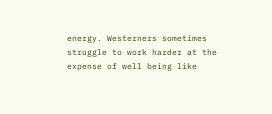energy. Westerners sometimes struggle to work harder at the expense of well being like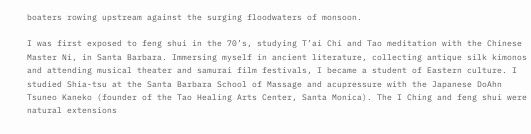boaters rowing upstream against the surging floodwaters of monsoon.

I was first exposed to feng shui in the 70’s, studying T’ai Chi and Tao meditation with the Chinese Master Ni, in Santa Barbara. Immersing myself in ancient literature, collecting antique silk kimonos and attending musical theater and samurai film festivals, I became a student of Eastern culture. I studied Shia-tsu at the Santa Barbara School of Massage and acupressure with the Japanese DoAhn Tsuneo Kaneko (founder of the Tao Healing Arts Center, Santa Monica). The I Ching and feng shui were natural extensions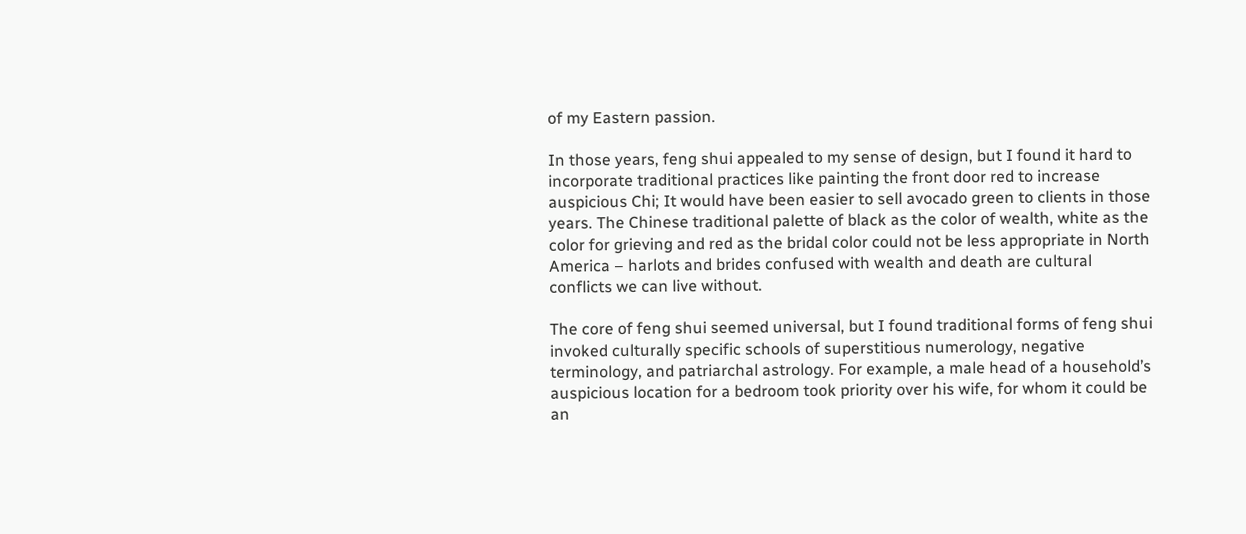of my Eastern passion.

In those years, feng shui appealed to my sense of design, but I found it hard to incorporate traditional practices like painting the front door red to increase auspicious Chi; It would have been easier to sell avocado green to clients in those years. The Chinese traditional palette of black as the color of wealth, white as the color for grieving and red as the bridal color could not be less appropriate in North America – harlots and brides confused with wealth and death are cultural conflicts we can live without.

The core of feng shui seemed universal, but I found traditional forms of feng shui invoked culturally specific schools of superstitious numerology, negative terminology, and patriarchal astrology. For example, a male head of a household’s auspicious location for a bedroom took priority over his wife, for whom it could be an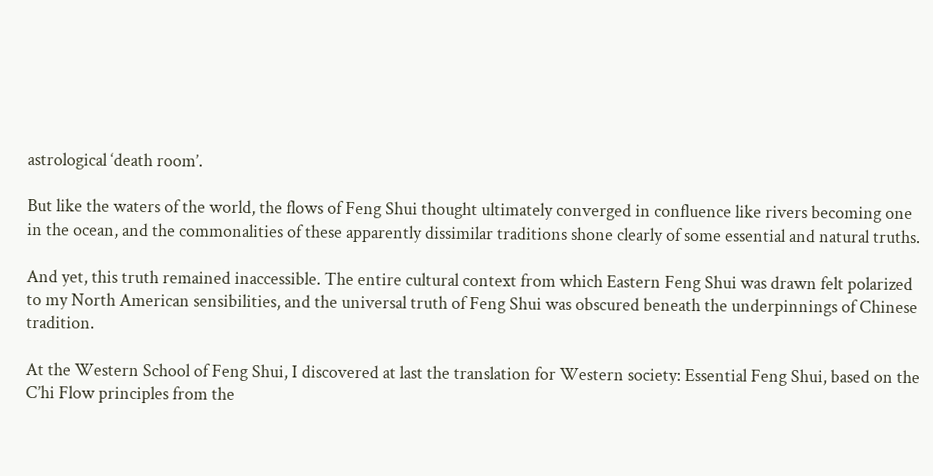astrological ‘death room’.

But like the waters of the world, the flows of Feng Shui thought ultimately converged in confluence like rivers becoming one in the ocean, and the commonalities of these apparently dissimilar traditions shone clearly of some essential and natural truths.

And yet, this truth remained inaccessible. The entire cultural context from which Eastern Feng Shui was drawn felt polarized to my North American sensibilities, and the universal truth of Feng Shui was obscured beneath the underpinnings of Chinese tradition.

At the Western School of Feng Shui, I discovered at last the translation for Western society: Essential Feng Shui, based on the C’hi Flow principles from the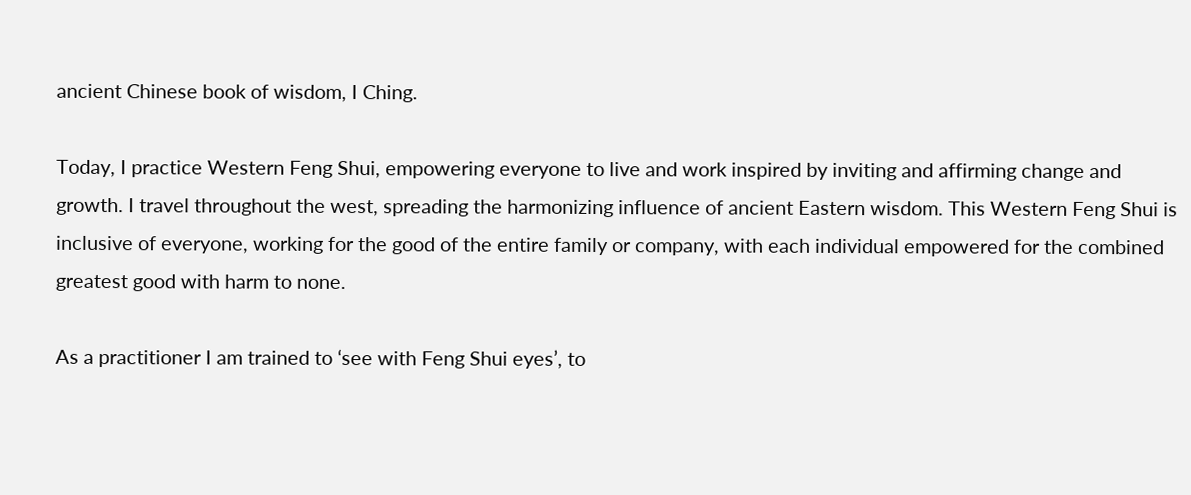ancient Chinese book of wisdom, I Ching.

Today, I practice Western Feng Shui, empowering everyone to live and work inspired by inviting and affirming change and growth. I travel throughout the west, spreading the harmonizing influence of ancient Eastern wisdom. This Western Feng Shui is inclusive of everyone, working for the good of the entire family or company, with each individual empowered for the combined greatest good with harm to none.

As a practitioner I am trained to ‘see with Feng Shui eyes’, to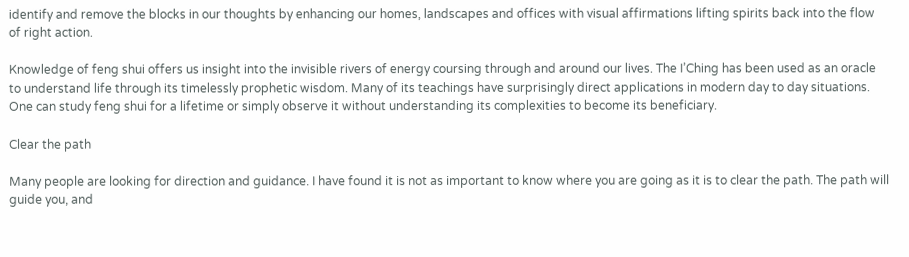identify and remove the blocks in our thoughts by enhancing our homes, landscapes and offices with visual affirmations lifting spirits back into the flow of right action.

Knowledge of feng shui offers us insight into the invisible rivers of energy coursing through and around our lives. The I’Ching has been used as an oracle to understand life through its timelessly prophetic wisdom. Many of its teachings have surprisingly direct applications in modern day to day situations. One can study feng shui for a lifetime or simply observe it without understanding its complexities to become its beneficiary.

Clear the path

Many people are looking for direction and guidance. I have found it is not as important to know where you are going as it is to clear the path. The path will guide you, and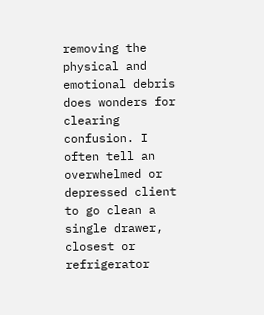removing the physical and emotional debris does wonders for clearing confusion. I often tell an overwhelmed or depressed client to go clean a single drawer, closest or refrigerator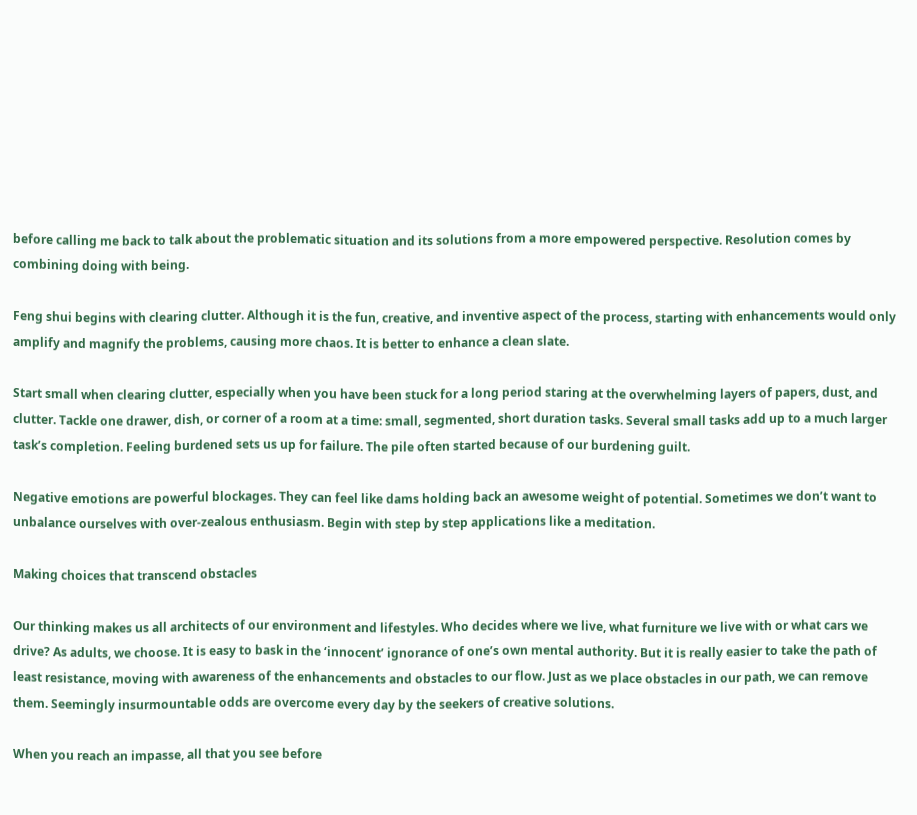before calling me back to talk about the problematic situation and its solutions from a more empowered perspective. Resolution comes by combining doing with being.

Feng shui begins with clearing clutter. Although it is the fun, creative, and inventive aspect of the process, starting with enhancements would only amplify and magnify the problems, causing more chaos. It is better to enhance a clean slate.

Start small when clearing clutter, especially when you have been stuck for a long period staring at the overwhelming layers of papers, dust, and clutter. Tackle one drawer, dish, or corner of a room at a time: small, segmented, short duration tasks. Several small tasks add up to a much larger task’s completion. Feeling burdened sets us up for failure. The pile often started because of our burdening guilt.

Negative emotions are powerful blockages. They can feel like dams holding back an awesome weight of potential. Sometimes we don’t want to unbalance ourselves with over-zealous enthusiasm. Begin with step by step applications like a meditation.

Making choices that transcend obstacles

Our thinking makes us all architects of our environment and lifestyles. Who decides where we live, what furniture we live with or what cars we drive? As adults, we choose. It is easy to bask in the ‘innocent’ ignorance of one’s own mental authority. But it is really easier to take the path of least resistance, moving with awareness of the enhancements and obstacles to our flow. Just as we place obstacles in our path, we can remove them. Seemingly insurmountable odds are overcome every day by the seekers of creative solutions.

When you reach an impasse, all that you see before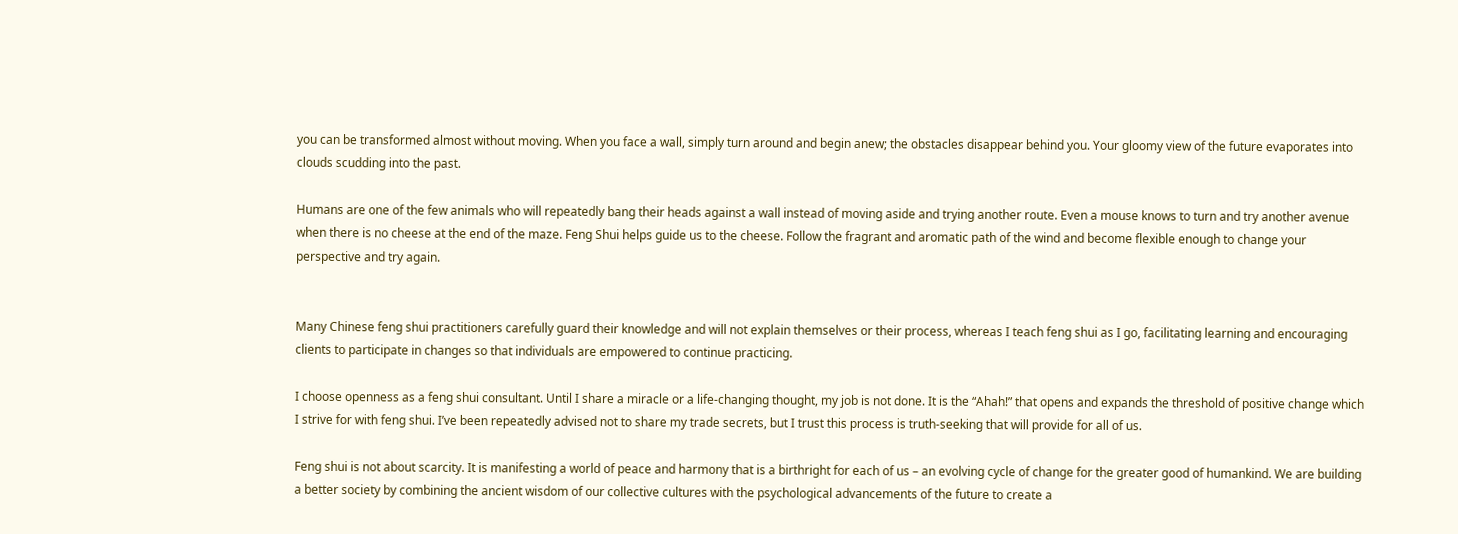you can be transformed almost without moving. When you face a wall, simply turn around and begin anew; the obstacles disappear behind you. Your gloomy view of the future evaporates into clouds scudding into the past.

Humans are one of the few animals who will repeatedly bang their heads against a wall instead of moving aside and trying another route. Even a mouse knows to turn and try another avenue when there is no cheese at the end of the maze. Feng Shui helps guide us to the cheese. Follow the fragrant and aromatic path of the wind and become flexible enough to change your perspective and try again.


Many Chinese feng shui practitioners carefully guard their knowledge and will not explain themselves or their process, whereas I teach feng shui as I go, facilitating learning and encouraging clients to participate in changes so that individuals are empowered to continue practicing.

I choose openness as a feng shui consultant. Until I share a miracle or a life-changing thought, my job is not done. It is the “Ahah!” that opens and expands the threshold of positive change which I strive for with feng shui. I’ve been repeatedly advised not to share my trade secrets, but I trust this process is truth-seeking that will provide for all of us.

Feng shui is not about scarcity. It is manifesting a world of peace and harmony that is a birthright for each of us – an evolving cycle of change for the greater good of humankind. We are building a better society by combining the ancient wisdom of our collective cultures with the psychological advancements of the future to create a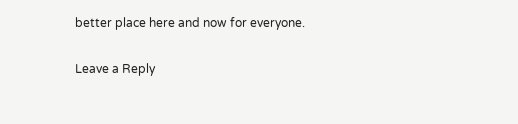better place here and now for everyone.

Leave a Reply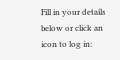Fill in your details below or click an icon to log in: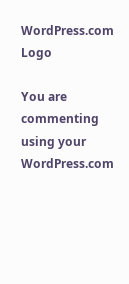WordPress.com Logo

You are commenting using your WordPress.com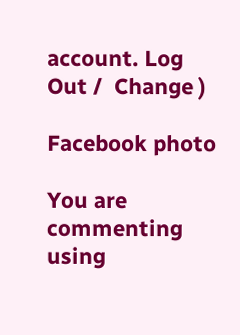account. Log Out /  Change )

Facebook photo

You are commenting using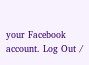your Facebook account. Log Out /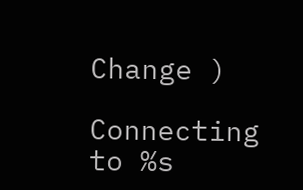Change )

Connecting to %s